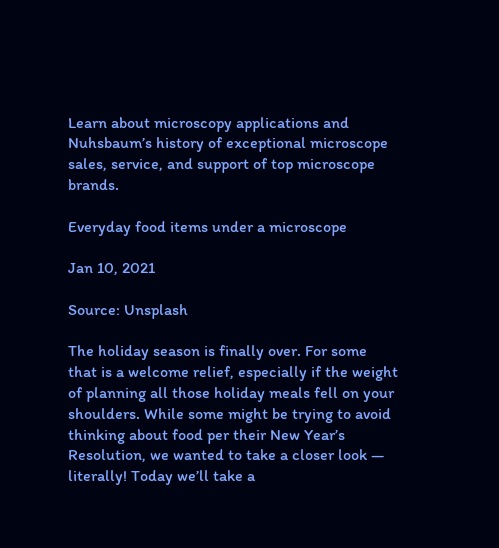Learn about microscopy applications and Nuhsbaum’s history of exceptional microscope sales, service, and support of top microscope brands.

Everyday food items under a microscope

Jan 10, 2021

Source: Unsplash

The holiday season is finally over. For some that is a welcome relief, especially if the weight of planning all those holiday meals fell on your shoulders. While some might be trying to avoid thinking about food per their New Year’s Resolution, we wanted to take a closer look — literally! Today we’ll take a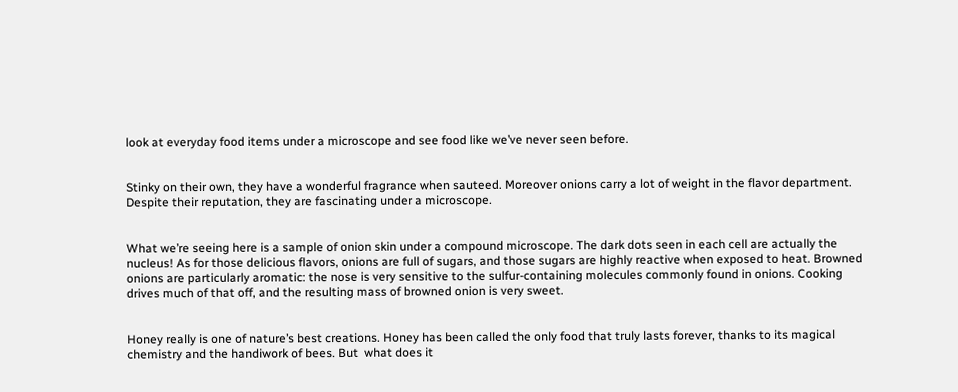look at everyday food items under a microscope and see food like we’ve never seen before.


Stinky on their own, they have a wonderful fragrance when sauteed. Moreover onions carry a lot of weight in the flavor department. Despite their reputation, they are fascinating under a microscope.


What we’re seeing here is a sample of onion skin under a compound microscope. The dark dots seen in each cell are actually the nucleus! As for those delicious flavors, onions are full of sugars, and those sugars are highly reactive when exposed to heat. Browned onions are particularly aromatic: the nose is very sensitive to the sulfur-containing molecules commonly found in onions. Cooking drives much of that off, and the resulting mass of browned onion is very sweet.


Honey really is one of nature’s best creations. Honey has been called the only food that truly lasts forever, thanks to its magical chemistry and the handiwork of bees. But  what does it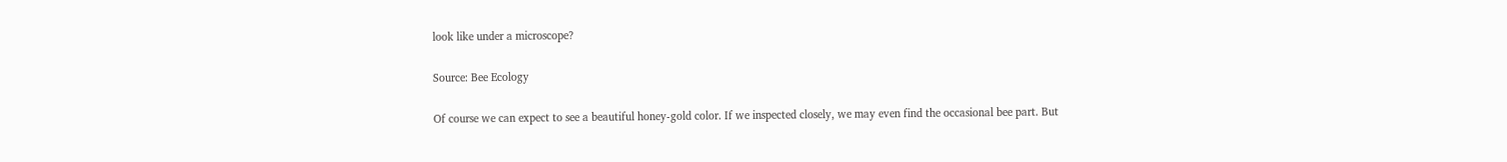look like under a microscope?

Source: Bee Ecology

Of course we can expect to see a beautiful honey-gold color. If we inspected closely, we may even find the occasional bee part. But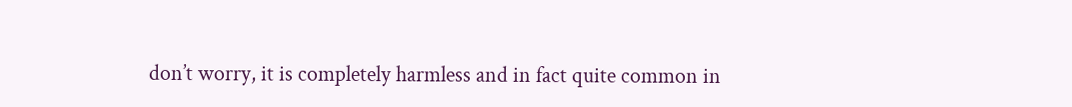don’t worry, it is completely harmless and in fact quite common in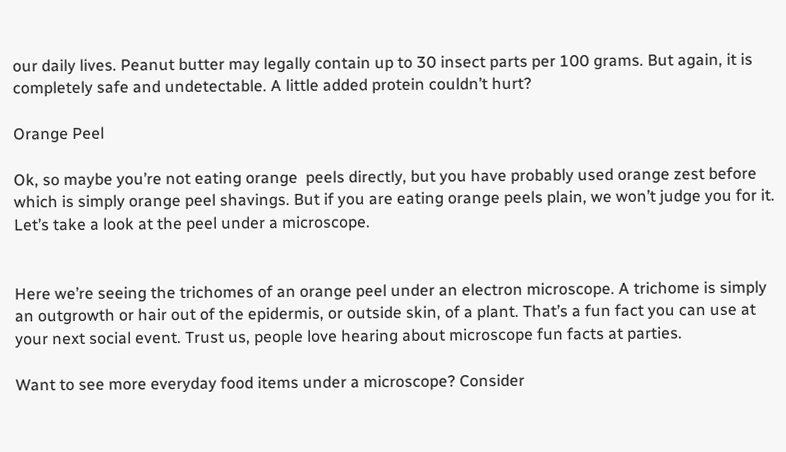our daily lives. Peanut butter may legally contain up to 30 insect parts per 100 grams. But again, it is completely safe and undetectable. A little added protein couldn’t hurt?

Orange Peel

Ok, so maybe you’re not eating orange  peels directly, but you have probably used orange zest before which is simply orange peel shavings. But if you are eating orange peels plain, we won’t judge you for it. Let’s take a look at the peel under a microscope.


Here we’re seeing the trichomes of an orange peel under an electron microscope. A trichome is simply an outgrowth or hair out of the epidermis, or outside skin, of a plant. That’s a fun fact you can use at your next social event. Trust us, people love hearing about microscope fun facts at parties.

Want to see more everyday food items under a microscope? Consider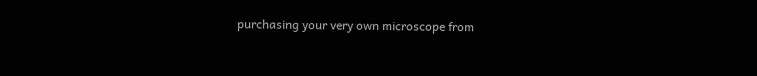purchasing your very own microscope from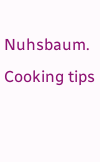Nuhsbaum. Cooking tips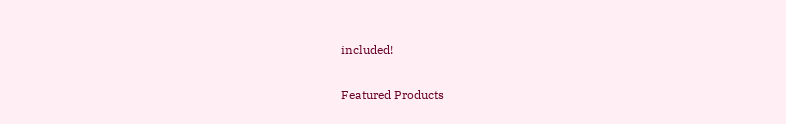included!

Featured Products